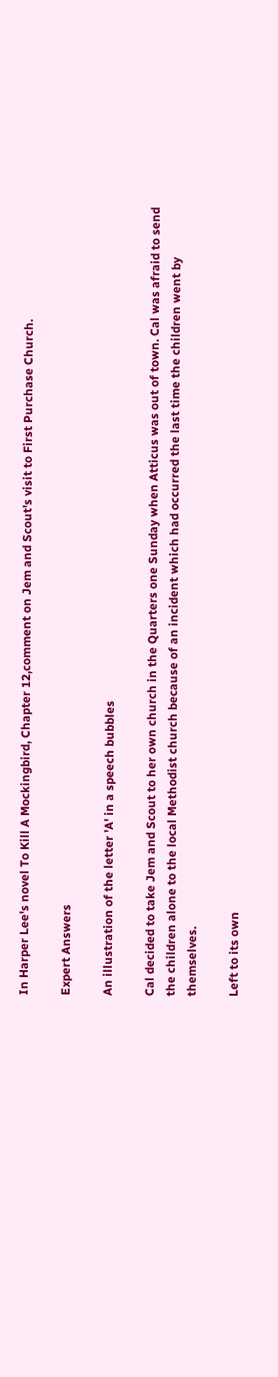In Harper Lee's novel To Kill A Mockingbird, Chapter 12,comment on Jem and Scout's visit to First Purchase Church.

Expert Answers

An illustration of the letter 'A' in a speech bubbles

Cal decided to take Jem and Scout to her own church in the Quarters one Sunday when Atticus was out of town. Cal was afraid to send the children alone to the local Methodist church because of an incident which had occurred the last time the children went by themselves.

Left to its own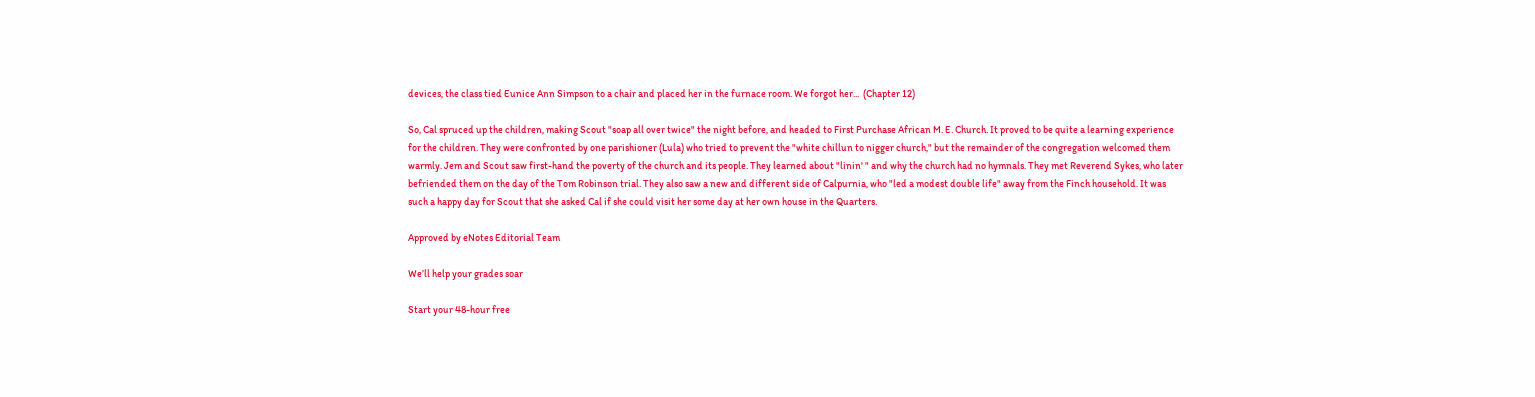devices, the class tied Eunice Ann Simpson to a chair and placed her in the furnace room. We forgot her...  (Chapter 12)

So, Cal spruced up the children, making Scout "soap all over twice" the night before, and headed to First Purchase African M. E. Church. It proved to be quite a learning experience for the children. They were confronted by one parishioner (Lula) who tried to prevent the "white chillun to nigger church," but the remainder of the congregation welcomed them warmly. Jem and Scout saw first-hand the poverty of the church and its people. They learned about "linin' " and why the church had no hymnals. They met Reverend Sykes, who later befriended them on the day of the Tom Robinson trial. They also saw a new and different side of Calpurnia, who "led a modest double life" away from the Finch household. It was such a happy day for Scout that she asked Cal if she could visit her some day at her own house in the Quarters.

Approved by eNotes Editorial Team

We’ll help your grades soar

Start your 48-hour free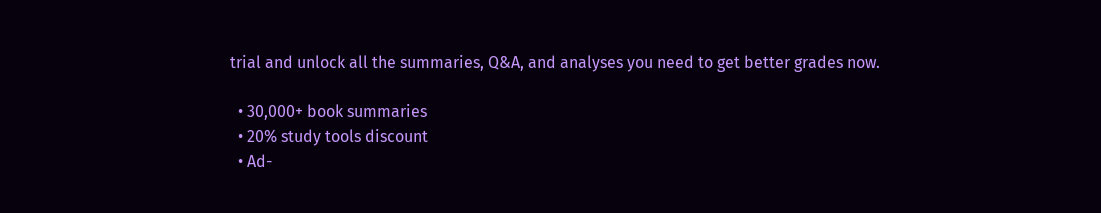trial and unlock all the summaries, Q&A, and analyses you need to get better grades now.

  • 30,000+ book summaries
  • 20% study tools discount
  • Ad-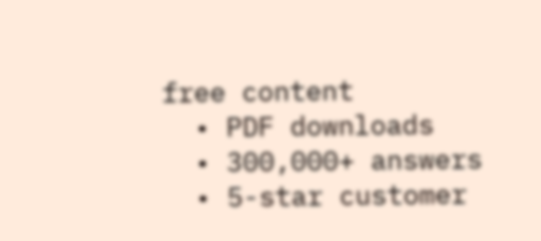free content
  • PDF downloads
  • 300,000+ answers
  • 5-star customer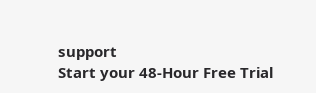support
Start your 48-Hour Free Trial